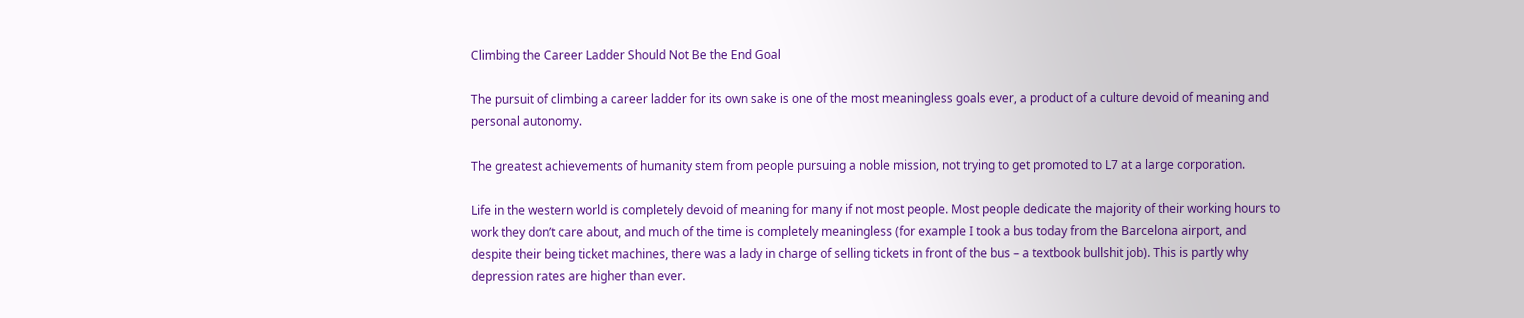Climbing the Career Ladder Should Not Be the End Goal

The pursuit of climbing a career ladder for its own sake is one of the most meaningless goals ever, a product of a culture devoid of meaning and personal autonomy.

The greatest achievements of humanity stem from people pursuing a noble mission, not trying to get promoted to L7 at a large corporation.

Life in the western world is completely devoid of meaning for many if not most people. Most people dedicate the majority of their working hours to work they don’t care about, and much of the time is completely meaningless (for example I took a bus today from the Barcelona airport, and despite their being ticket machines, there was a lady in charge of selling tickets in front of the bus – a textbook bullshit job). This is partly why depression rates are higher than ever.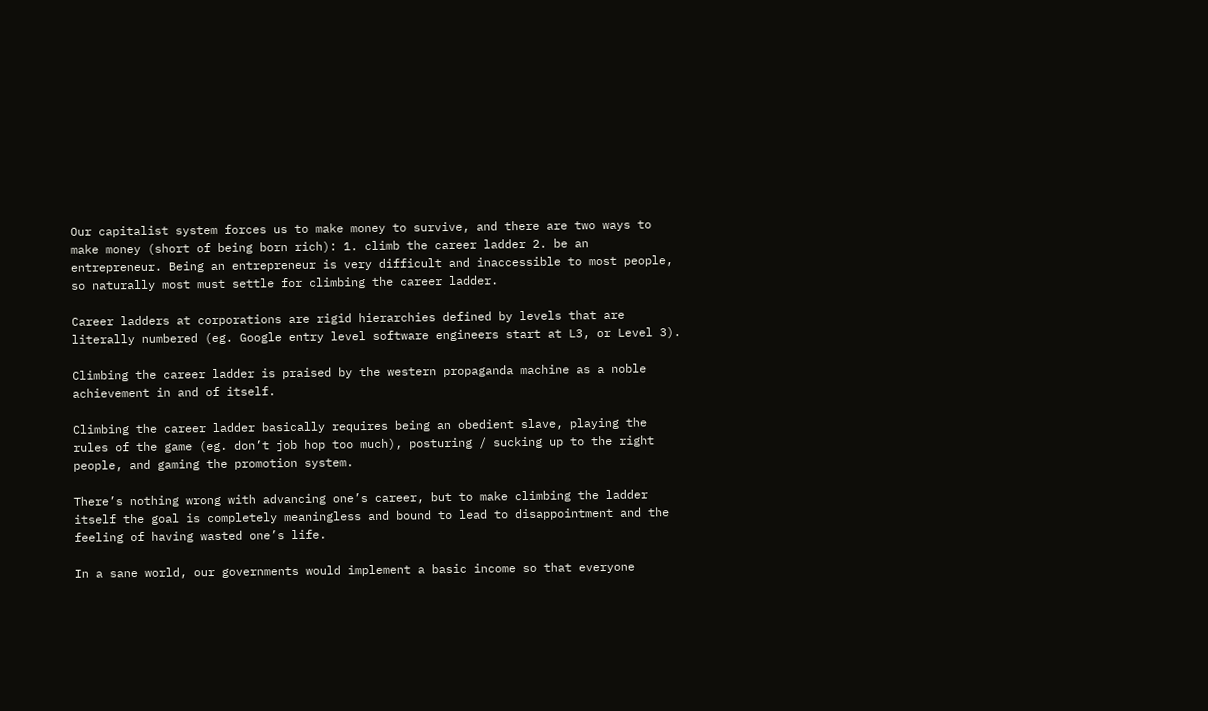Our capitalist system forces us to make money to survive, and there are two ways to make money (short of being born rich): 1. climb the career ladder 2. be an entrepreneur. Being an entrepreneur is very difficult and inaccessible to most people, so naturally most must settle for climbing the career ladder.

Career ladders at corporations are rigid hierarchies defined by levels that are literally numbered (eg. Google entry level software engineers start at L3, or Level 3).

Climbing the career ladder is praised by the western propaganda machine as a noble achievement in and of itself.

Climbing the career ladder basically requires being an obedient slave, playing the rules of the game (eg. don’t job hop too much), posturing / sucking up to the right people, and gaming the promotion system.

There’s nothing wrong with advancing one’s career, but to make climbing the ladder itself the goal is completely meaningless and bound to lead to disappointment and the feeling of having wasted one’s life.

In a sane world, our governments would implement a basic income so that everyone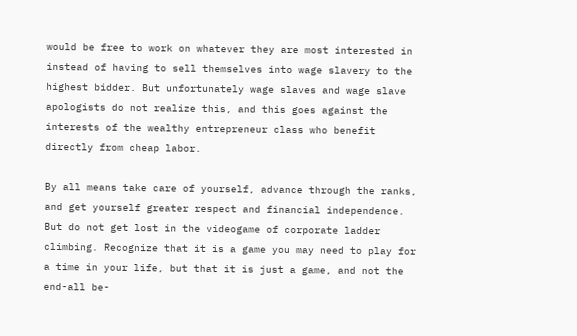would be free to work on whatever they are most interested in instead of having to sell themselves into wage slavery to the highest bidder. But unfortunately wage slaves and wage slave apologists do not realize this, and this goes against the interests of the wealthy entrepreneur class who benefit directly from cheap labor.

By all means take care of yourself, advance through the ranks, and get yourself greater respect and financial independence. But do not get lost in the videogame of corporate ladder climbing. Recognize that it is a game you may need to play for a time in your life, but that it is just a game, and not the end-all be-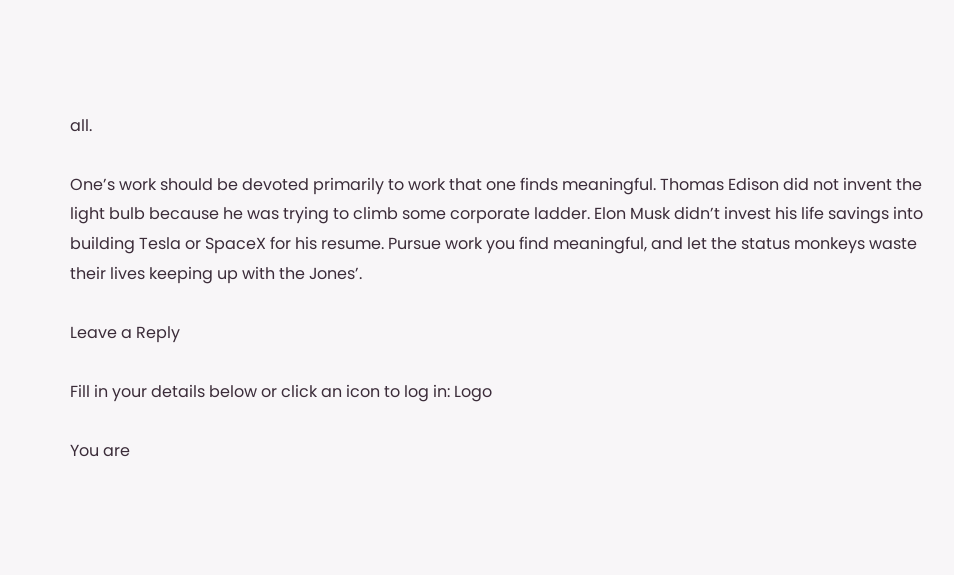all.

One’s work should be devoted primarily to work that one finds meaningful. Thomas Edison did not invent the light bulb because he was trying to climb some corporate ladder. Elon Musk didn’t invest his life savings into building Tesla or SpaceX for his resume. Pursue work you find meaningful, and let the status monkeys waste their lives keeping up with the Jones’.

Leave a Reply

Fill in your details below or click an icon to log in: Logo

You are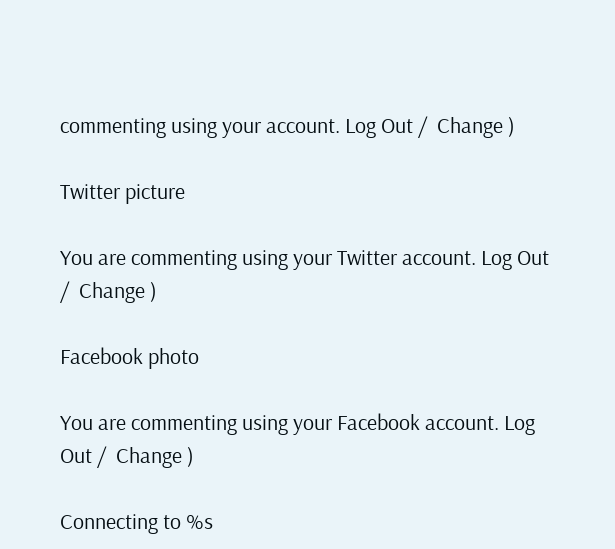commenting using your account. Log Out /  Change )

Twitter picture

You are commenting using your Twitter account. Log Out /  Change )

Facebook photo

You are commenting using your Facebook account. Log Out /  Change )

Connecting to %s